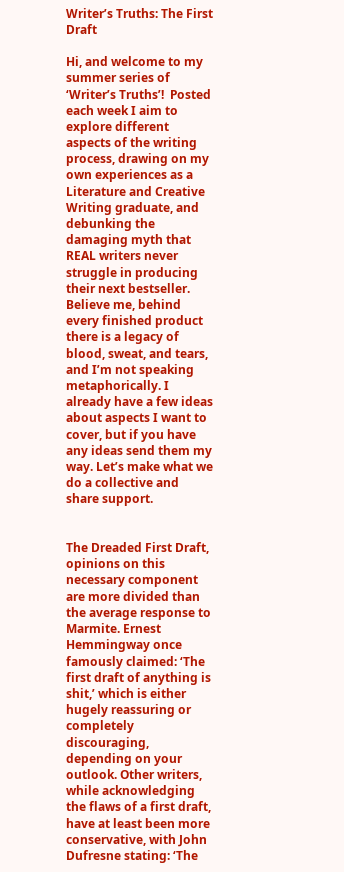Writer’s Truths: The First Draft

Hi, and welcome to my summer series of ‘Writer’s Truths’!  Posted each week I aim to explore different aspects of the writing process, drawing on my own experiences as a Literature and Creative Writing graduate, and debunking the damaging myth that REAL writers never struggle in producing their next bestseller. Believe me, behind every finished product there is a legacy of blood, sweat, and tears, and I’m not speaking metaphorically. I already have a few ideas about aspects I want to cover, but if you have any ideas send them my way. Let’s make what we do a collective and share support.


The Dreaded First Draft, opinions on this necessary component are more divided than the average response to Marmite. Ernest Hemmingway once famously claimed: ‘The first draft of anything is shit,’ which is either hugely reassuring or completely discouraging, depending on your outlook. Other writers, while acknowledging the flaws of a first draft, have at least been more conservative, with John Dufresne stating: ‘The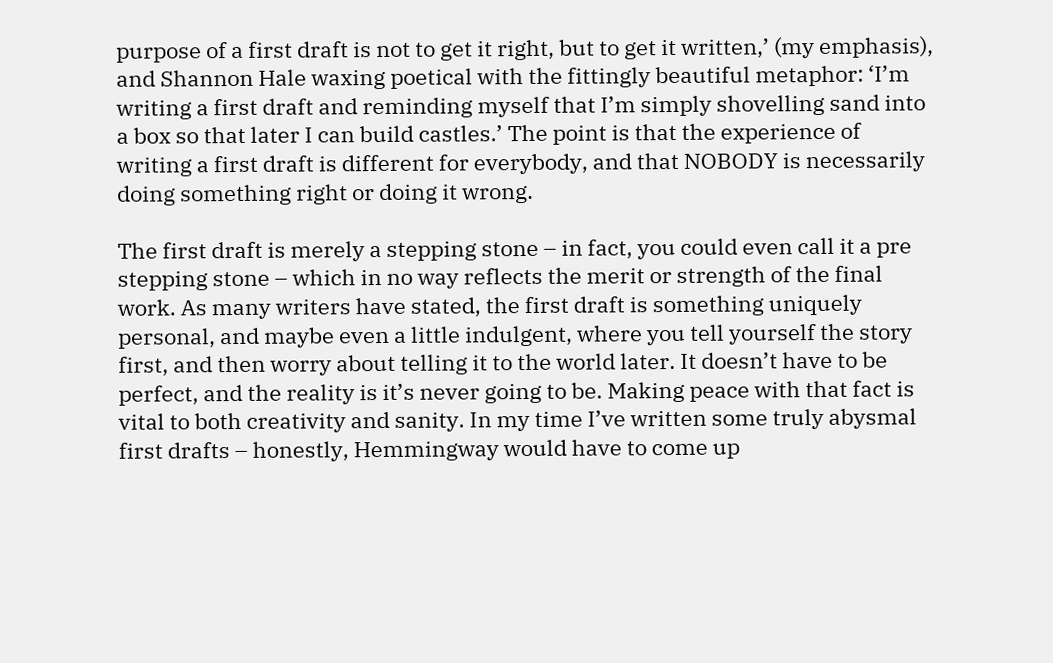purpose of a first draft is not to get it right, but to get it written,’ (my emphasis), and Shannon Hale waxing poetical with the fittingly beautiful metaphor: ‘I’m writing a first draft and reminding myself that I’m simply shovelling sand into a box so that later I can build castles.’ The point is that the experience of writing a first draft is different for everybody, and that NOBODY is necessarily doing something right or doing it wrong.

The first draft is merely a stepping stone – in fact, you could even call it a pre stepping stone – which in no way reflects the merit or strength of the final work. As many writers have stated, the first draft is something uniquely personal, and maybe even a little indulgent, where you tell yourself the story first, and then worry about telling it to the world later. It doesn’t have to be perfect, and the reality is it’s never going to be. Making peace with that fact is vital to both creativity and sanity. In my time I’ve written some truly abysmal first drafts – honestly, Hemmingway would have to come up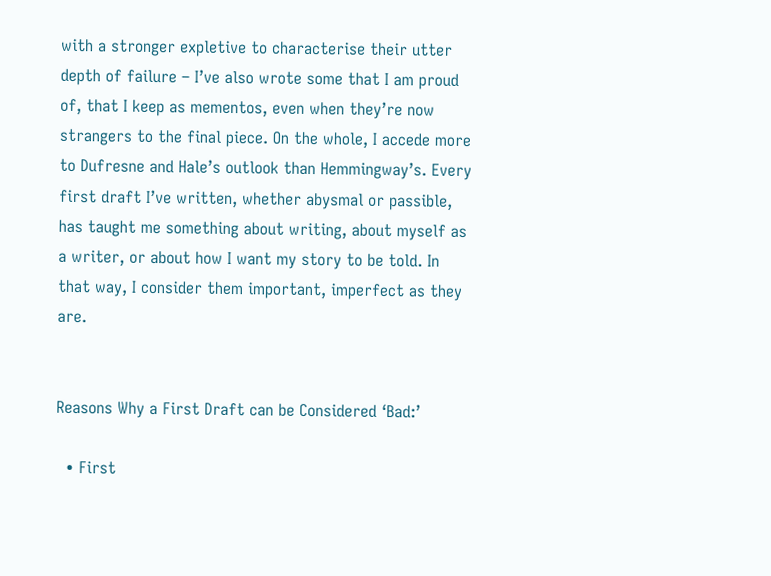with a stronger expletive to characterise their utter depth of failure – I’ve also wrote some that I am proud of, that I keep as mementos, even when they’re now strangers to the final piece. On the whole, I accede more to Dufresne and Hale’s outlook than Hemmingway’s. Every first draft I’ve written, whether abysmal or passible, has taught me something about writing, about myself as a writer, or about how I want my story to be told. In that way, I consider them important, imperfect as they are.


Reasons Why a First Draft can be Considered ‘Bad:’

  • First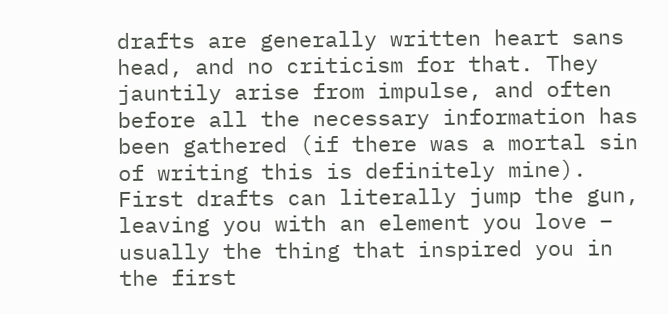drafts are generally written heart sans head, and no criticism for that. They jauntily arise from impulse, and often before all the necessary information has been gathered (if there was a mortal sin of writing this is definitely mine). First drafts can literally jump the gun, leaving you with an element you love – usually the thing that inspired you in the first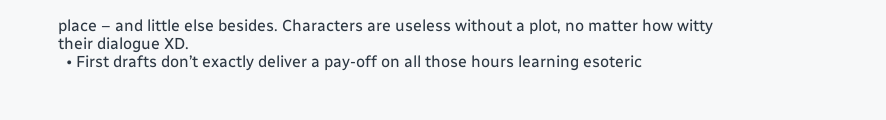place – and little else besides. Characters are useless without a plot, no matter how witty their dialogue XD.
  • First drafts don’t exactly deliver a pay-off on all those hours learning esoteric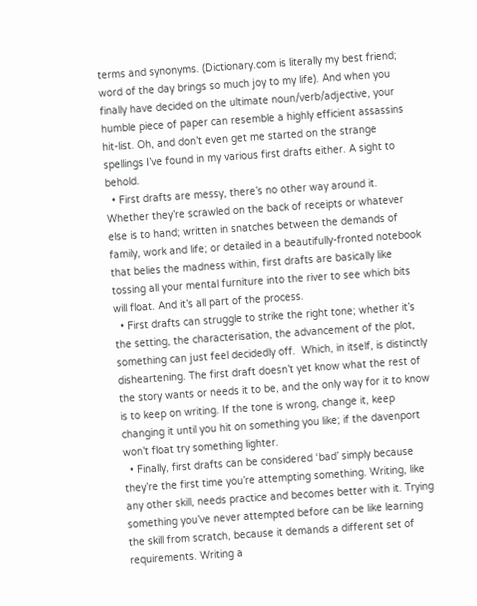terms and synonyms. (Dictionary.com is literally my best friend; word of the day brings so much joy to my life). And when you finally have decided on the ultimate noun/verb/adjective, your humble piece of paper can resemble a highly efficient assassins hit-list. Oh, and don’t even get me started on the strange spellings I’ve found in my various first drafts either. A sight to behold.
  • First drafts are messy, there’s no other way around it. Whether they’re scrawled on the back of receipts or whatever else is to hand; written in snatches between the demands of family, work and life; or detailed in a beautifully-fronted notebook that belies the madness within, first drafts are basically like tossing all your mental furniture into the river to see which bits will float. And it’s all part of the process.
  • First drafts can struggle to strike the right tone; whether it’s the setting, the characterisation, the advancement of the plot, something can just feel decidedly off.  Which, in itself, is distinctly disheartening. The first draft doesn’t yet know what the rest of the story wants or needs it to be, and the only way for it to know is to keep on writing. If the tone is wrong, change it, keep changing it until you hit on something you like; if the davenport won’t float try something lighter.
  • Finally, first drafts can be considered ‘bad’ simply because they’re the first time you’re attempting something. Writing, like any other skill, needs practice and becomes better with it. Trying something you’ve never attempted before can be like learning the skill from scratch, because it demands a different set of requirements. Writing a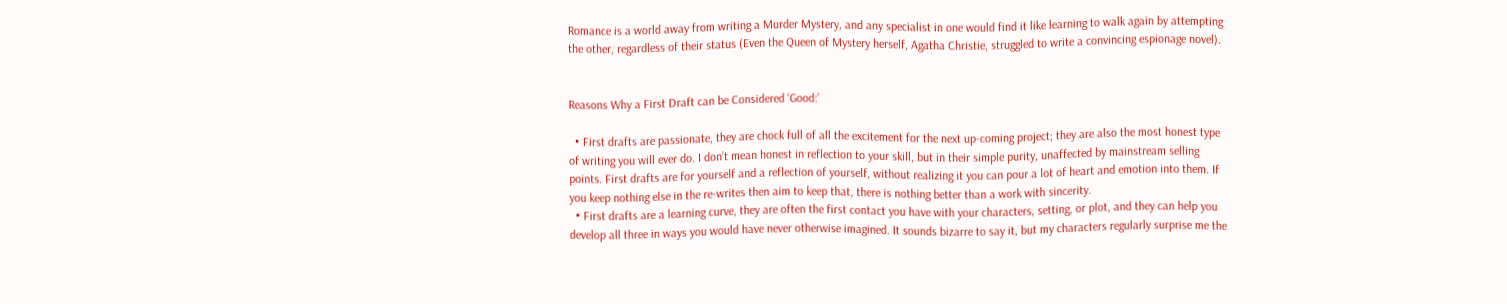Romance is a world away from writing a Murder Mystery, and any specialist in one would find it like learning to walk again by attempting the other, regardless of their status (Even the Queen of Mystery herself, Agatha Christie, struggled to write a convincing espionage novel).


Reasons Why a First Draft can be Considered ‘Good:’

  • First drafts are passionate, they are chock full of all the excitement for the next up-coming project; they are also the most honest type of writing you will ever do. I don’t mean honest in reflection to your skill, but in their simple purity, unaffected by mainstream selling points. First drafts are for yourself and a reflection of yourself, without realizing it you can pour a lot of heart and emotion into them. If you keep nothing else in the re-writes then aim to keep that, there is nothing better than a work with sincerity.
  • First drafts are a learning curve, they are often the first contact you have with your characters, setting, or plot, and they can help you develop all three in ways you would have never otherwise imagined. It sounds bizarre to say it, but my characters regularly surprise me the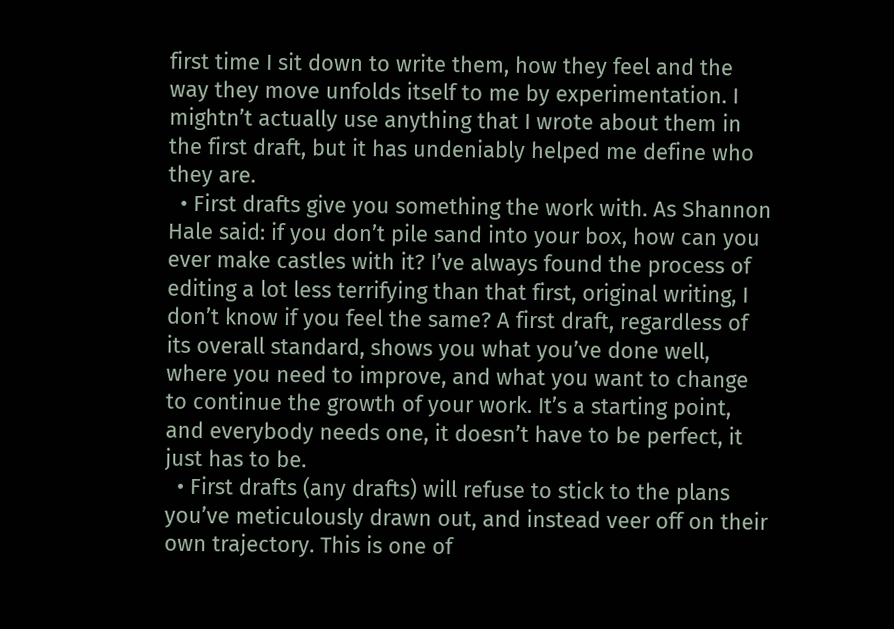first time I sit down to write them, how they feel and the way they move unfolds itself to me by experimentation. I mightn’t actually use anything that I wrote about them in the first draft, but it has undeniably helped me define who they are.
  • First drafts give you something the work with. As Shannon Hale said: if you don’t pile sand into your box, how can you ever make castles with it? I’ve always found the process of editing a lot less terrifying than that first, original writing, I don’t know if you feel the same? A first draft, regardless of its overall standard, shows you what you’ve done well, where you need to improve, and what you want to change to continue the growth of your work. It’s a starting point, and everybody needs one, it doesn’t have to be perfect, it just has to be.
  • First drafts (any drafts) will refuse to stick to the plans you’ve meticulously drawn out, and instead veer off on their own trajectory. This is one of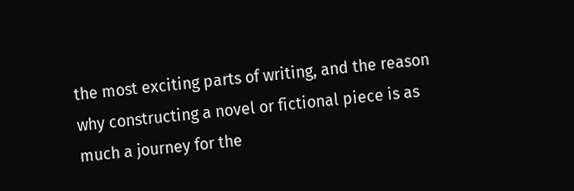the most exciting parts of writing, and the reason why constructing a novel or fictional piece is as much a journey for the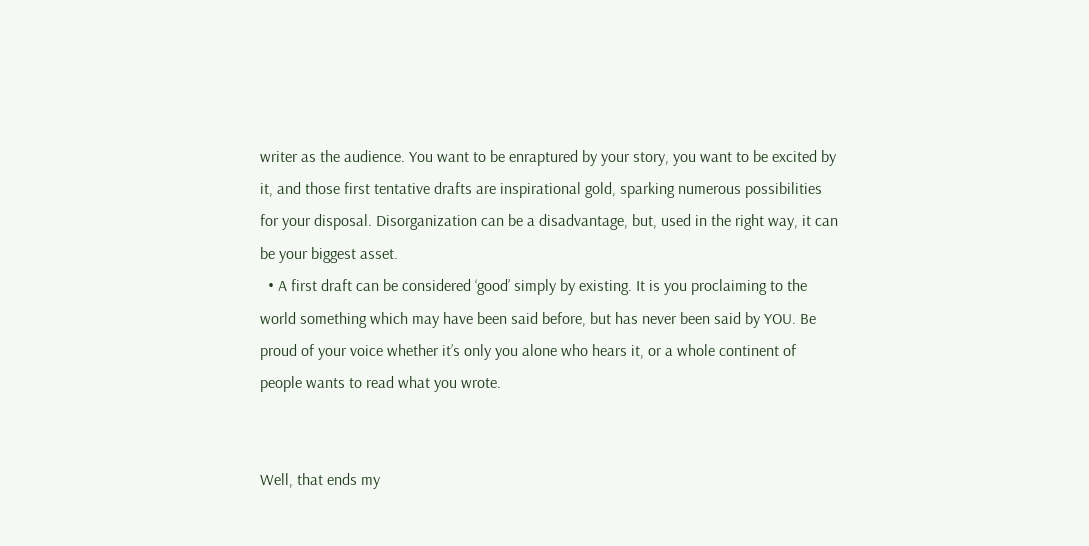writer as the audience. You want to be enraptured by your story, you want to be excited by it, and those first tentative drafts are inspirational gold, sparking numerous possibilities for your disposal. Disorganization can be a disadvantage, but, used in the right way, it can be your biggest asset.
  • A first draft can be considered ‘good’ simply by existing. It is you proclaiming to the world something which may have been said before, but has never been said by YOU. Be proud of your voice whether it’s only you alone who hears it, or a whole continent of people wants to read what you wrote.


Well, that ends my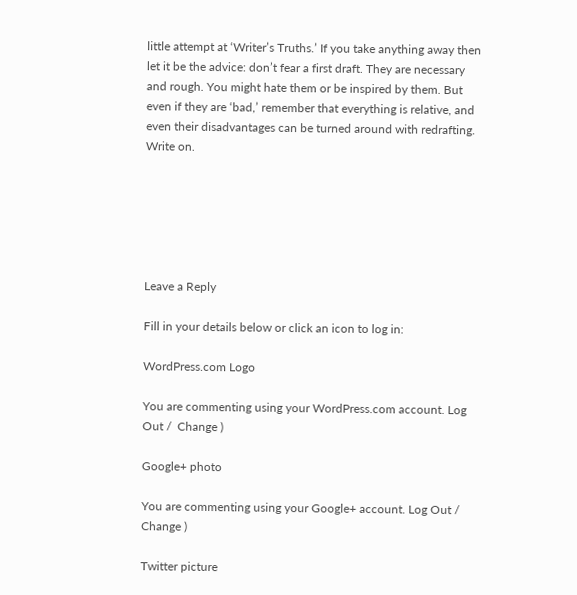little attempt at ‘Writer’s Truths.’ If you take anything away then let it be the advice: don’t fear a first draft. They are necessary and rough. You might hate them or be inspired by them. But even if they are ‘bad,’ remember that everything is relative, and even their disadvantages can be turned around with redrafting. Write on.






Leave a Reply

Fill in your details below or click an icon to log in:

WordPress.com Logo

You are commenting using your WordPress.com account. Log Out /  Change )

Google+ photo

You are commenting using your Google+ account. Log Out /  Change )

Twitter picture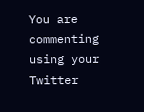You are commenting using your Twitter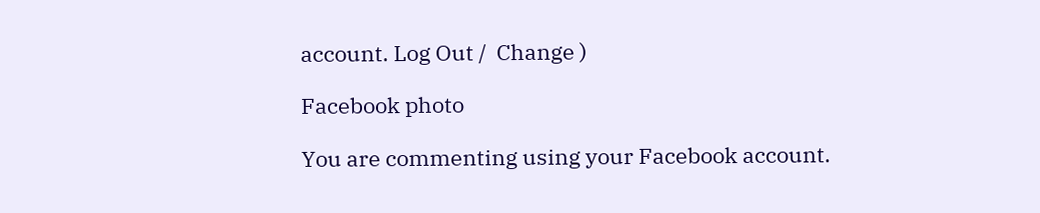account. Log Out /  Change )

Facebook photo

You are commenting using your Facebook account.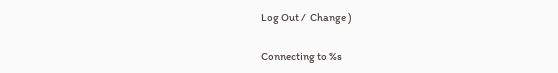Log Out /  Change )


Connecting to %s